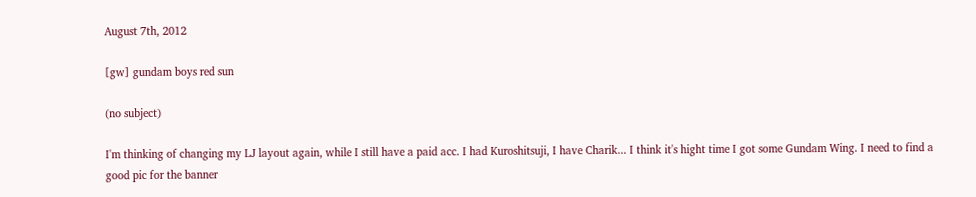August 7th, 2012

[gw] gundam boys red sun

(no subject)

I'm thinking of changing my LJ layout again, while I still have a paid acc. I had Kuroshitsuji, I have Charik... I think it's hight time I got some Gundam Wing. I need to find a good pic for the banner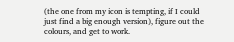(the one from my icon is tempting, if I could just find a big enough version), figure out the colours, and get to work.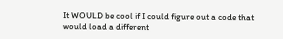It WOULD be cool if I could figure out a code that would load a different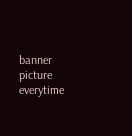banner picture everytime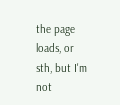the page loads, or sth, but I'm not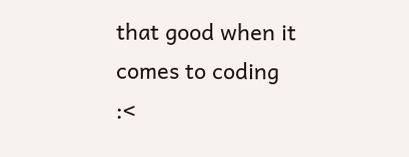that good when it comes to coding :<